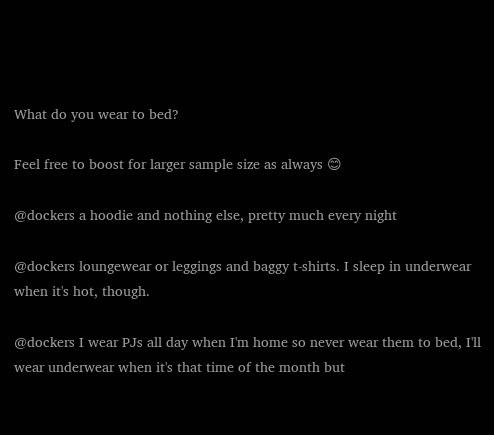What do you wear to bed?

Feel free to boost for larger sample size as always 😊

@dockers a hoodie and nothing else, pretty much every night

@dockers loungewear or leggings and baggy t-shirts. I sleep in underwear when it's hot, though.

@dockers I wear PJs all day when I'm home so never wear them to bed, I'll wear underwear when it's that time of the month but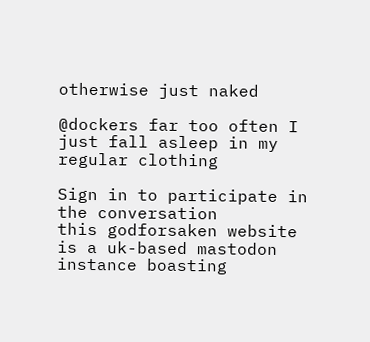otherwise just naked

@dockers far too often I just fall asleep in my regular clothing

Sign in to participate in the conversation
this godforsaken website is a uk-based mastodon instance boasting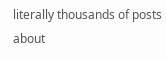literally thousands of posts about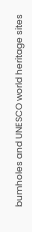bumholes and UNESCO world heritage sites